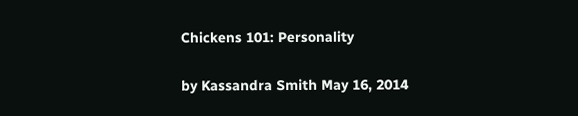Chickens 101: Personality

by Kassandra Smith May 16, 2014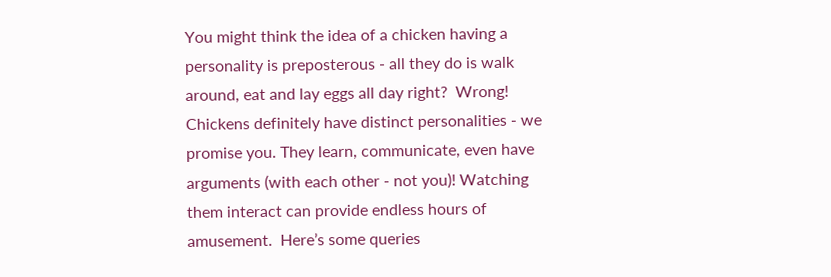You might think the idea of a chicken having a personality is preposterous - all they do is walk around, eat and lay eggs all day right?  Wrong!  Chickens definitely have distinct personalities - we promise you. They learn, communicate, even have arguments (with each other - not you)! Watching them interact can provide endless hours of amusement.  Here’s some queries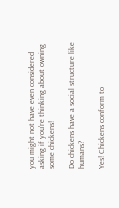you might not have even considered asking if you're thinking about owning some chickens!

Do chickens have a social structure like humans?

Yes! Chickens conform to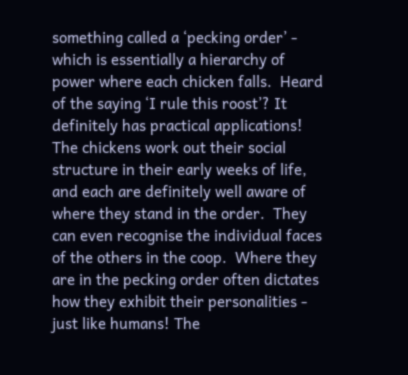something called a ‘pecking order’ - which is essentially a hierarchy of power where each chicken falls.  Heard of the saying ‘I rule this roost’? It definitely has practical applications!  The chickens work out their social structure in their early weeks of life, and each are definitely well aware of where they stand in the order.  They can even recognise the individual faces of the others in the coop.  Where they are in the pecking order often dictates how they exhibit their personalities - just like humans! The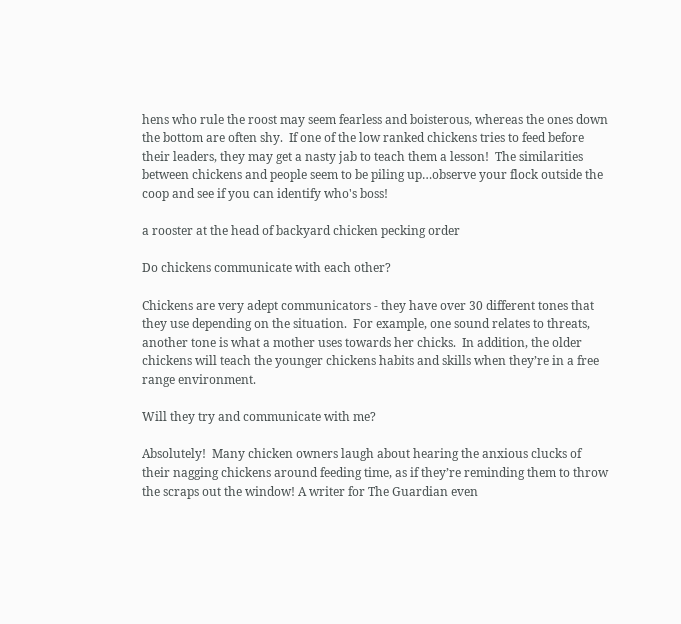hens who rule the roost may seem fearless and boisterous, whereas the ones down the bottom are often shy.  If one of the low ranked chickens tries to feed before their leaders, they may get a nasty jab to teach them a lesson!  The similarities between chickens and people seem to be piling up…observe your flock outside the coop and see if you can identify who's boss!

a rooster at the head of backyard chicken pecking order

Do chickens communicate with each other?

Chickens are very adept communicators - they have over 30 different tones that they use depending on the situation.  For example, one sound relates to threats, another tone is what a mother uses towards her chicks.  In addition, the older chickens will teach the younger chickens habits and skills when they’re in a free range environment.

Will they try and communicate with me?

Absolutely!  Many chicken owners laugh about hearing the anxious clucks of their nagging chickens around feeding time, as if they’re reminding them to throw the scraps out the window! A writer for The Guardian even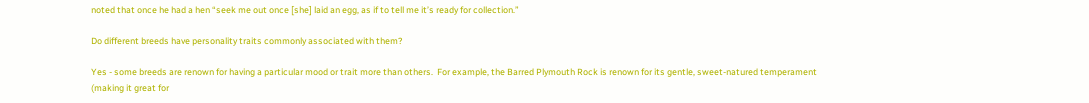noted that once he had a hen “seek me out once [she] laid an egg, as if to tell me it’s ready for collection.”

Do different breeds have personality traits commonly associated with them?

Yes - some breeds are renown for having a particular mood or trait more than others.  For example, the Barred Plymouth Rock is renown for its gentle, sweet-natured temperament (making it great for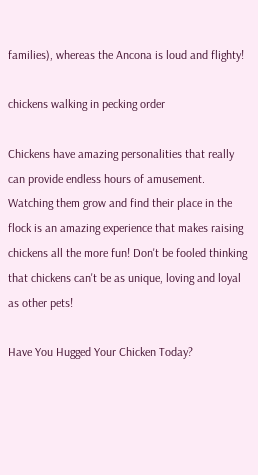families), whereas the Ancona is loud and flighty!

chickens walking in pecking order

Chickens have amazing personalities that really can provide endless hours of amusement.  Watching them grow and find their place in the flock is an amazing experience that makes raising chickens all the more fun! Don't be fooled thinking that chickens can't be as unique, loving and loyal as other pets!

Have You Hugged Your Chicken Today?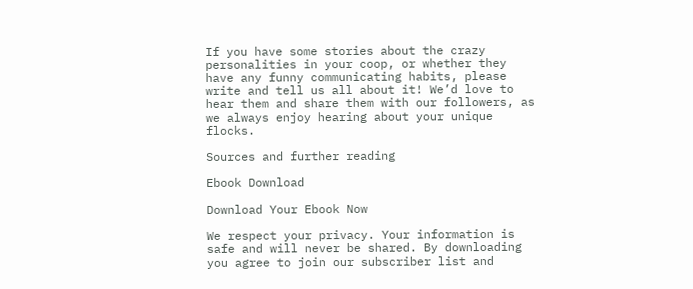If you have some stories about the crazy personalities in your coop, or whether they have any funny communicating habits, please write and tell us all about it! We’d love to hear them and share them with our followers, as we always enjoy hearing about your unique flocks.

Sources and further reading

Ebook Download

Download Your Ebook Now

We respect your privacy. Your information is safe and will never be shared. By downloading you agree to join our subscriber list and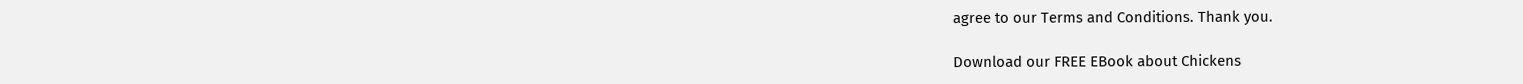agree to our Terms and Conditions. Thank you.

Download our FREE EBook about Chickens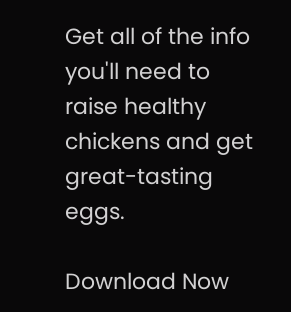Get all of the info you'll need to raise healthy chickens and get great-tasting eggs.

Download Now